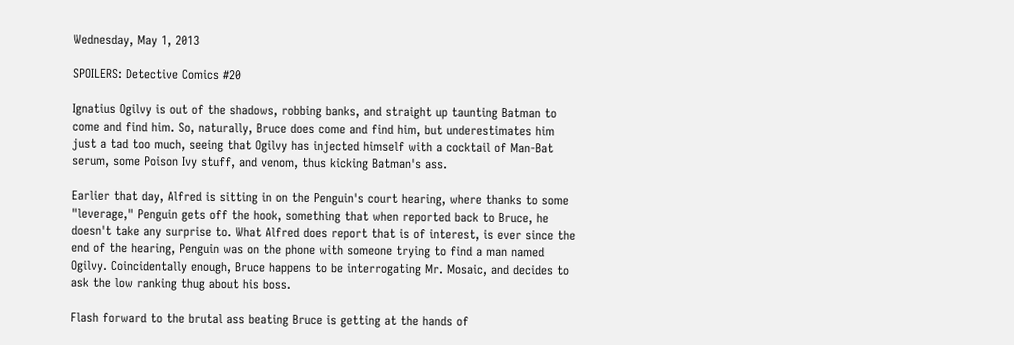Wednesday, May 1, 2013

SPOILERS: Detective Comics #20

Ignatius Ogilvy is out of the shadows, robbing banks, and straight up taunting Batman to come and find him. So, naturally, Bruce does come and find him, but underestimates him just a tad too much, seeing that Ogilvy has injected himself with a cocktail of Man-Bat serum, some Poison Ivy stuff, and venom, thus kicking Batman's ass.

Earlier that day, Alfred is sitting in on the Penguin's court hearing, where thanks to some "leverage," Penguin gets off the hook, something that when reported back to Bruce, he doesn't take any surprise to. What Alfred does report that is of interest, is ever since the end of the hearing, Penguin was on the phone with someone trying to find a man named Ogilvy. Coincidentally enough, Bruce happens to be interrogating Mr. Mosaic, and decides to ask the low ranking thug about his boss.

Flash forward to the brutal ass beating Bruce is getting at the hands of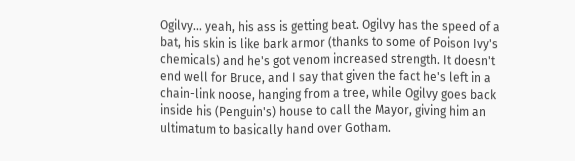Ogilvy... yeah, his ass is getting beat. Ogilvy has the speed of a bat, his skin is like bark armor (thanks to some of Poison Ivy's chemicals) and he's got venom increased strength. It doesn't end well for Bruce, and I say that given the fact he's left in a chain-link noose, hanging from a tree, while Ogilvy goes back inside his (Penguin's) house to call the Mayor, giving him an ultimatum to basically hand over Gotham.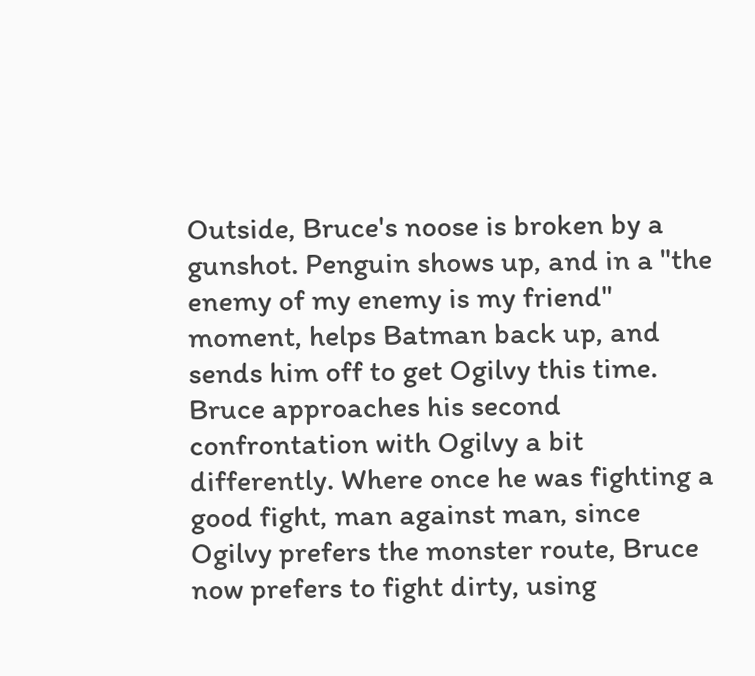Outside, Bruce's noose is broken by a gunshot. Penguin shows up, and in a "the enemy of my enemy is my friend" moment, helps Batman back up, and sends him off to get Ogilvy this time. Bruce approaches his second confrontation with Ogilvy a bit differently. Where once he was fighting a good fight, man against man, since Ogilvy prefers the monster route, Bruce now prefers to fight dirty, using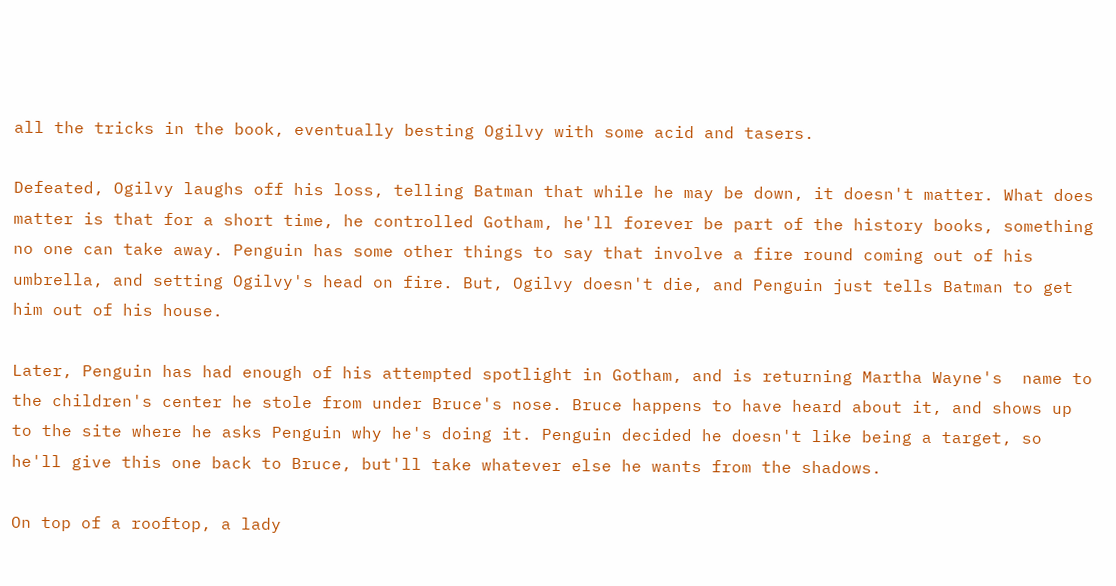all the tricks in the book, eventually besting Ogilvy with some acid and tasers.

Defeated, Ogilvy laughs off his loss, telling Batman that while he may be down, it doesn't matter. What does matter is that for a short time, he controlled Gotham, he'll forever be part of the history books, something no one can take away. Penguin has some other things to say that involve a fire round coming out of his umbrella, and setting Ogilvy's head on fire. But, Ogilvy doesn't die, and Penguin just tells Batman to get him out of his house.

Later, Penguin has had enough of his attempted spotlight in Gotham, and is returning Martha Wayne's  name to the children's center he stole from under Bruce's nose. Bruce happens to have heard about it, and shows up to the site where he asks Penguin why he's doing it. Penguin decided he doesn't like being a target, so he'll give this one back to Bruce, but'll take whatever else he wants from the shadows.

On top of a rooftop, a lady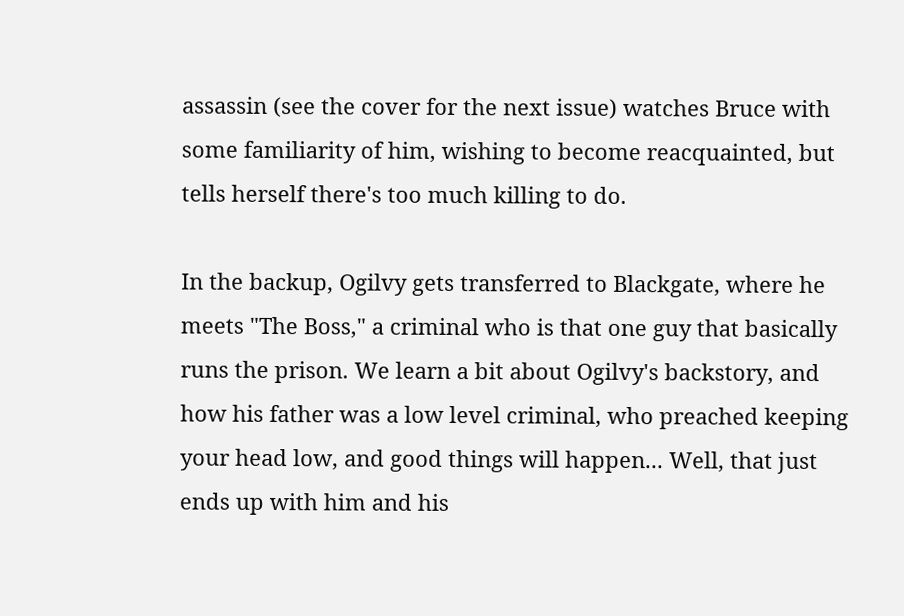assassin (see the cover for the next issue) watches Bruce with some familiarity of him, wishing to become reacquainted, but tells herself there's too much killing to do.

In the backup, Ogilvy gets transferred to Blackgate, where he meets "The Boss," a criminal who is that one guy that basically runs the prison. We learn a bit about Ogilvy's backstory, and how his father was a low level criminal, who preached keeping your head low, and good things will happen... Well, that just ends up with him and his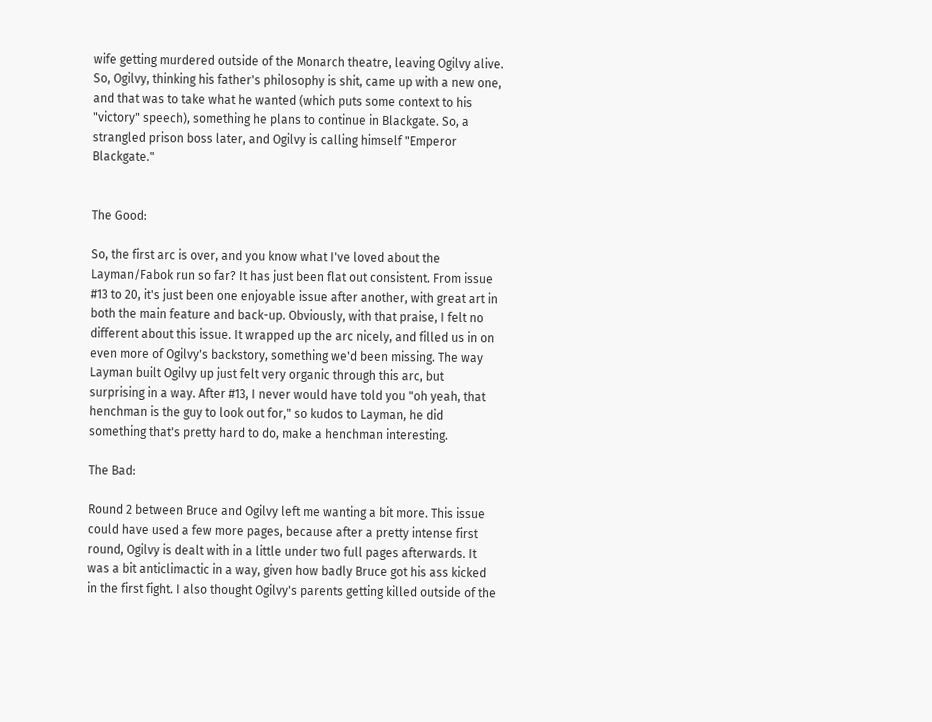wife getting murdered outside of the Monarch theatre, leaving Ogilvy alive. So, Ogilvy, thinking his father's philosophy is shit, came up with a new one, and that was to take what he wanted (which puts some context to his "victory" speech), something he plans to continue in Blackgate. So, a strangled prison boss later, and Ogilvy is calling himself "Emperor Blackgate."


The Good:

So, the first arc is over, and you know what I've loved about the Layman/Fabok run so far? It has just been flat out consistent. From issue #13 to 20, it's just been one enjoyable issue after another, with great art in both the main feature and back-up. Obviously, with that praise, I felt no different about this issue. It wrapped up the arc nicely, and filled us in on even more of Ogilvy's backstory, something we'd been missing. The way Layman built Ogilvy up just felt very organic through this arc, but surprising in a way. After #13, I never would have told you "oh yeah, that henchman is the guy to look out for," so kudos to Layman, he did something that's pretty hard to do, make a henchman interesting.

The Bad:

Round 2 between Bruce and Ogilvy left me wanting a bit more. This issue could have used a few more pages, because after a pretty intense first round, Ogilvy is dealt with in a little under two full pages afterwards. It was a bit anticlimactic in a way, given how badly Bruce got his ass kicked in the first fight. I also thought Ogilvy's parents getting killed outside of the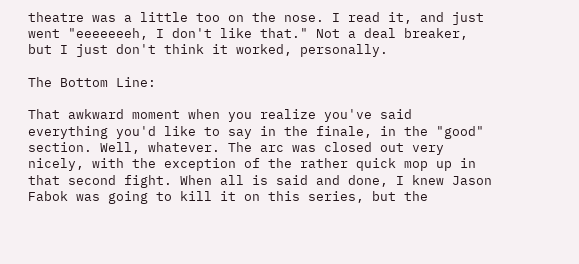theatre was a little too on the nose. I read it, and just went "eeeeeeeh, I don't like that." Not a deal breaker, but I just don't think it worked, personally.

The Bottom Line:

That awkward moment when you realize you've said everything you'd like to say in the finale, in the "good" section. Well, whatever. The arc was closed out very nicely, with the exception of the rather quick mop up in that second fight. When all is said and done, I knew Jason Fabok was going to kill it on this series, but the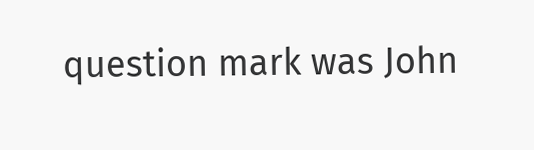question mark was John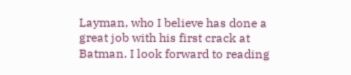Layman, who I believe has done a great job with his first crack at Batman. I look forward to reading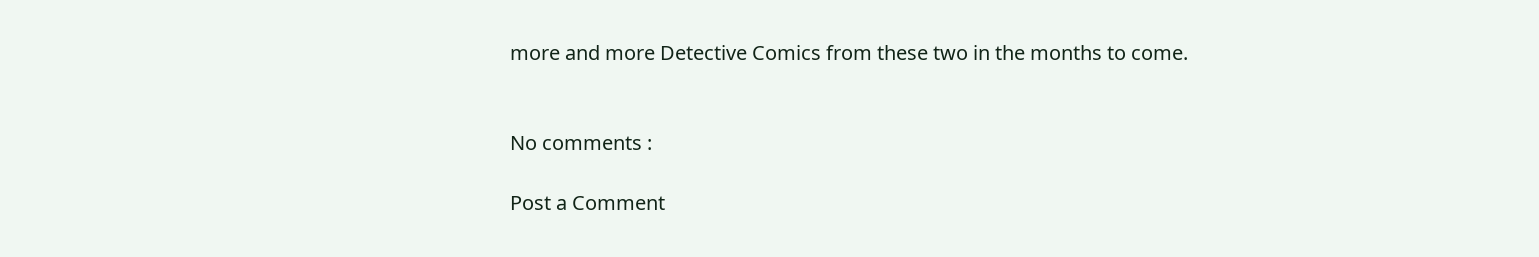more and more Detective Comics from these two in the months to come.


No comments :

Post a Comment